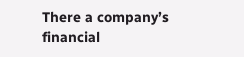There a company’s financial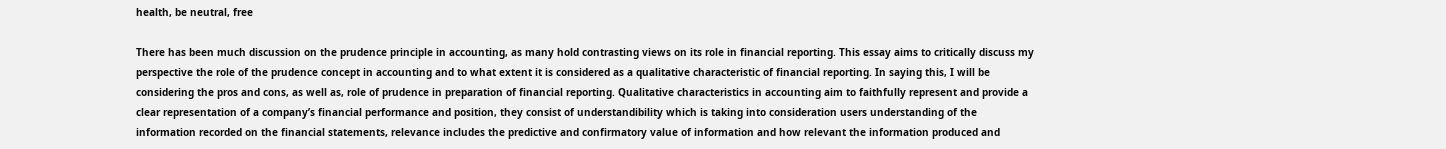health, be neutral, free

There has been much discussion on the prudence principle in accounting, as many hold contrasting views on its role in financial reporting. This essay aims to critically discuss my perspective the role of the prudence concept in accounting and to what extent it is considered as a qualitative characteristic of financial reporting. In saying this, I will be considering the pros and cons, as well as, role of prudence in preparation of financial reporting. Qualitative characteristics in accounting aim to faithfully represent and provide a clear representation of a company’s financial performance and position, they consist of understandibility which is taking into consideration users understanding of the information recorded on the financial statements, relevance includes the predictive and confirmatory value of information and how relevant the information produced and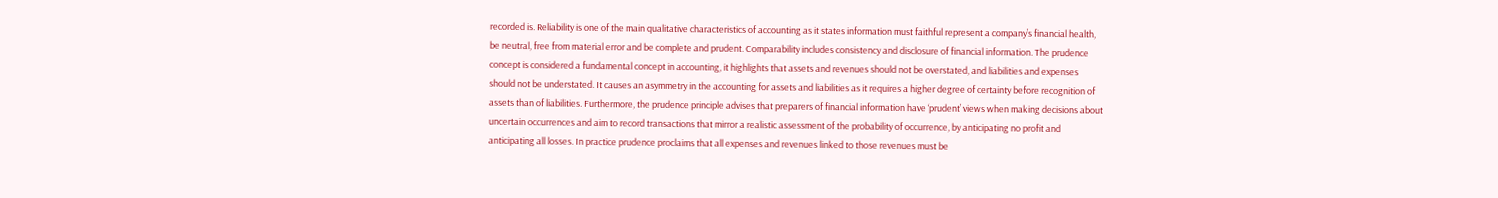recorded is. Reliability is one of the main qualitative characteristics of accounting as it states information must faithful represent a company’s financial health, be neutral, free from material error and be complete and prudent. Comparability includes consistency and disclosure of financial information. The prudence concept is considered a fundamental concept in accounting, it highlights that assets and revenues should not be overstated, and liabilities and expenses should not be understated. It causes an asymmetry in the accounting for assets and liabilities as it requires a higher degree of certainty before recognition of assets than of liabilities. Furthermore, the prudence principle advises that preparers of financial information have ‘prudent’ views when making decisions about uncertain occurrences and aim to record transactions that mirror a realistic assessment of the probability of occurrence, by anticipating no profit and anticipating all losses. In practice prudence proclaims that all expenses and revenues linked to those revenues must be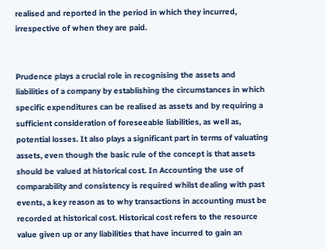realised and reported in the period in which they incurred, irrespective of when they are paid.


Prudence plays a crucial role in recognising the assets and liabilities of a company by establishing the circumstances in which specific expenditures can be realised as assets and by requiring a sufficient consideration of foreseeable liabilities, as well as, potential losses. It also plays a significant part in terms of valuating assets, even though the basic rule of the concept is that assets should be valued at historical cost. In Accounting the use of comparability and consistency is required whilst dealing with past events, a key reason as to why transactions in accounting must be recorded at historical cost. Historical cost refers to the resource value given up or any liabilities that have incurred to gain an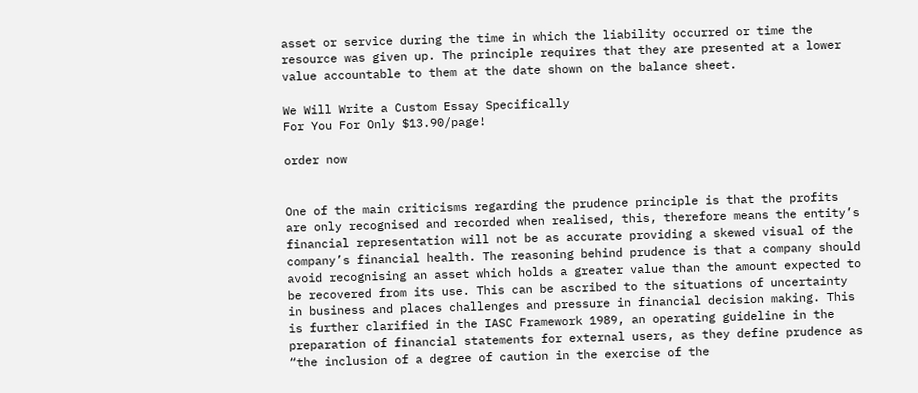asset or service during the time in which the liability occurred or time the resource was given up. The principle requires that they are presented at a lower value accountable to them at the date shown on the balance sheet.

We Will Write a Custom Essay Specifically
For You For Only $13.90/page!

order now


One of the main criticisms regarding the prudence principle is that the profits are only recognised and recorded when realised, this, therefore means the entity’s financial representation will not be as accurate providing a skewed visual of the company’s financial health. The reasoning behind prudence is that a company should avoid recognising an asset which holds a greater value than the amount expected to be recovered from its use. This can be ascribed to the situations of uncertainty in business and places challenges and pressure in financial decision making. This is further clarified in the IASC Framework 1989, an operating guideline in the preparation of financial statements for external users, as they define prudence as “the inclusion of a degree of caution in the exercise of the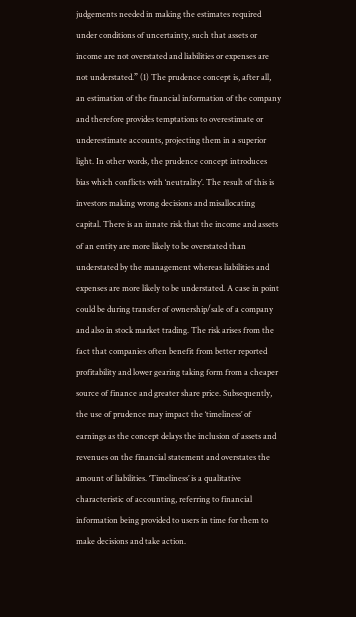judgements needed in making the estimates required under conditions of uncertainty, such that assets or income are not overstated and liabilities or expenses are not understated.” (1) The prudence concept is, after all, an estimation of the financial information of the company and therefore provides temptations to overestimate or underestimate accounts, projecting them in a superior light. In other words, the prudence concept introduces bias which conflicts with ‘neutrality’. The result of this is investors making wrong decisions and misallocating capital. There is an innate risk that the income and assets of an entity are more likely to be overstated than understated by the management whereas liabilities and expenses are more likely to be understated. A case in point could be during transfer of ownership/sale of a company and also in stock market trading. The risk arises from the fact that companies often benefit from better reported profitability and lower gearing taking form from a cheaper source of finance and greater share price. Subsequently, the use of prudence may impact the ‘timeliness’ of earnings as the concept delays the inclusion of assets and revenues on the financial statement and overstates the amount of liabilities. ‘Timeliness’ is a qualitative characteristic of accounting, referring to financial information being provided to users in time for them to make decisions and take action.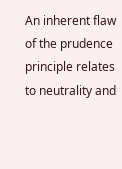An inherent flaw of the prudence principle relates to neutrality and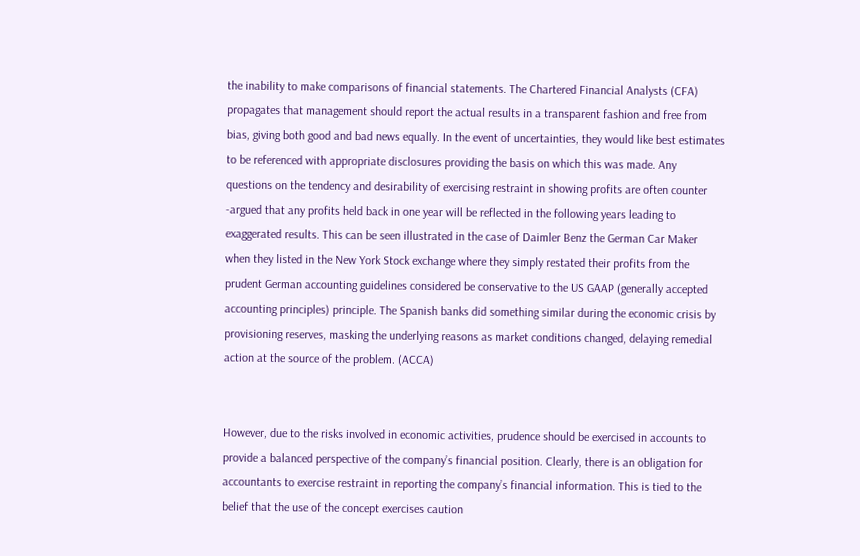the inability to make comparisons of financial statements. The Chartered Financial Analysts (CFA) propagates that management should report the actual results in a transparent fashion and free from bias, giving both good and bad news equally. In the event of uncertainties, they would like best estimates to be referenced with appropriate disclosures providing the basis on which this was made. Any questions on the tendency and desirability of exercising restraint in showing profits are often counter -argued that any profits held back in one year will be reflected in the following years leading to exaggerated results. This can be seen illustrated in the case of Daimler Benz the German Car Maker when they listed in the New York Stock exchange where they simply restated their profits from the prudent German accounting guidelines considered be conservative to the US GAAP (generally accepted accounting principles) principle. The Spanish banks did something similar during the economic crisis by provisioning reserves, masking the underlying reasons as market conditions changed, delaying remedial action at the source of the problem. (ACCA)


However, due to the risks involved in economic activities, prudence should be exercised in accounts to provide a balanced perspective of the company’s financial position. Clearly, there is an obligation for accountants to exercise restraint in reporting the company’s financial information. This is tied to the belief that the use of the concept exercises caution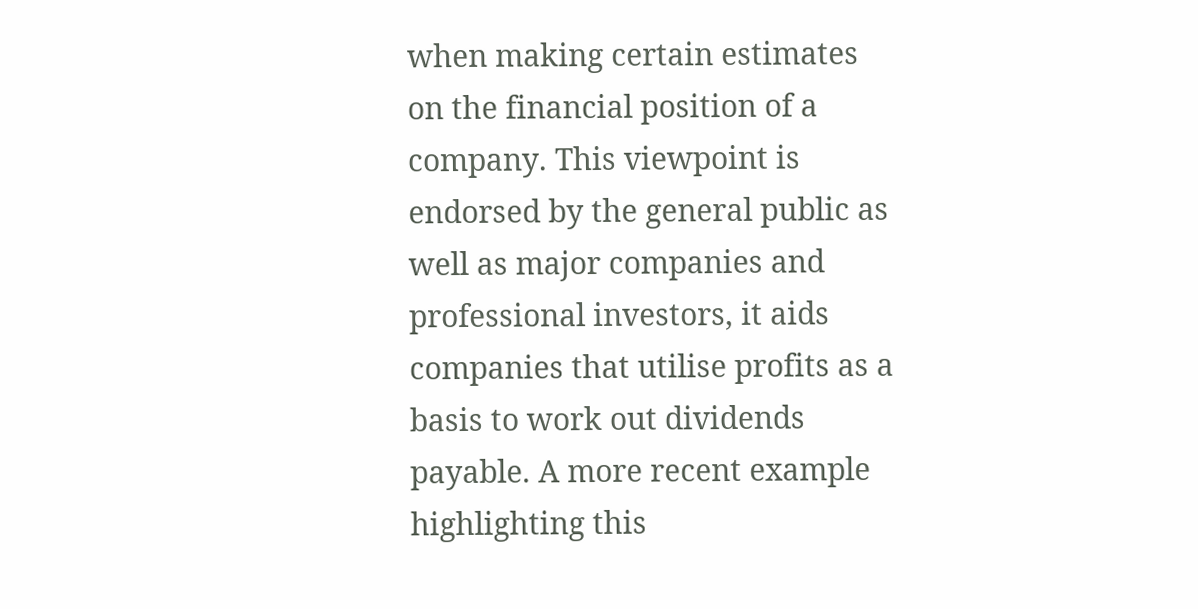when making certain estimates on the financial position of a company. This viewpoint is endorsed by the general public as well as major companies and professional investors, it aids companies that utilise profits as a basis to work out dividends payable. A more recent example highlighting this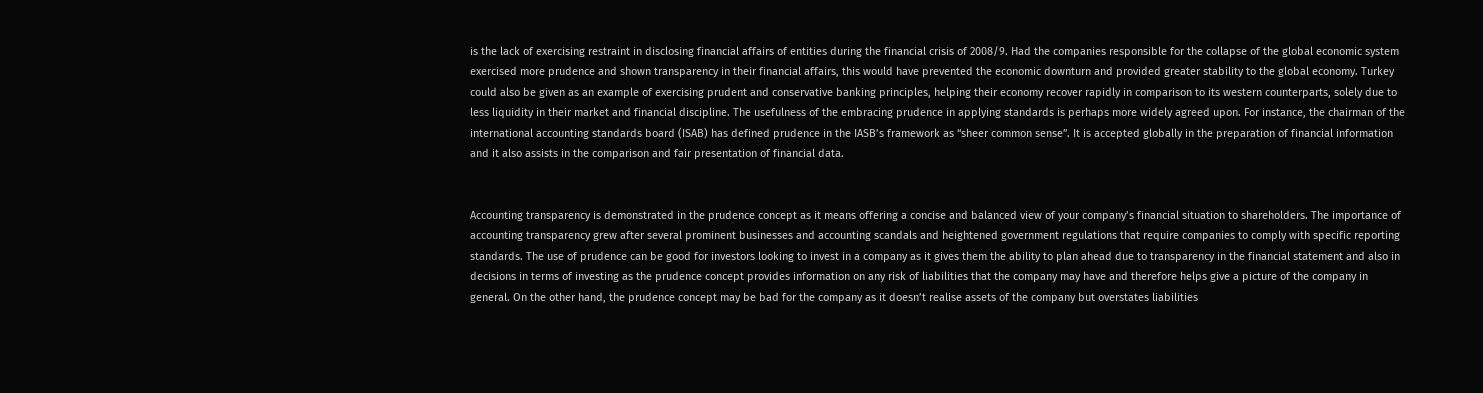is the lack of exercising restraint in disclosing financial affairs of entities during the financial crisis of 2008/9. Had the companies responsible for the collapse of the global economic system exercised more prudence and shown transparency in their financial affairs, this would have prevented the economic downturn and provided greater stability to the global economy. Turkey could also be given as an example of exercising prudent and conservative banking principles, helping their economy recover rapidly in comparison to its western counterparts, solely due to less liquidity in their market and financial discipline. The usefulness of the embracing prudence in applying standards is perhaps more widely agreed upon. For instance, the chairman of the international accounting standards board (ISAB) has defined prudence in the IASB’s framework as “sheer common sense”. It is accepted globally in the preparation of financial information and it also assists in the comparison and fair presentation of financial data.


Accounting transparency is demonstrated in the prudence concept as it means offering a concise and balanced view of your company’s financial situation to shareholders. The importance of accounting transparency grew after several prominent businesses and accounting scandals and heightened government regulations that require companies to comply with specific reporting standards. The use of prudence can be good for investors looking to invest in a company as it gives them the ability to plan ahead due to transparency in the financial statement and also in decisions in terms of investing as the prudence concept provides information on any risk of liabilities that the company may have and therefore helps give a picture of the company in general. On the other hand, the prudence concept may be bad for the company as it doesn’t realise assets of the company but overstates liabilities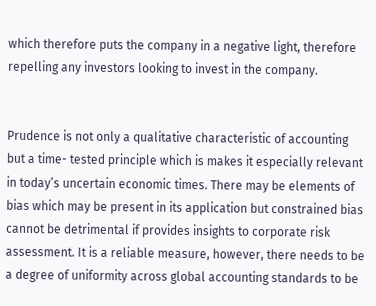which therefore puts the company in a negative light, therefore repelling any investors looking to invest in the company.


Prudence is not only a qualitative characteristic of accounting but a time- tested principle which is makes it especially relevant in today’s uncertain economic times. There may be elements of bias which may be present in its application but constrained bias cannot be detrimental if provides insights to corporate risk assessment. It is a reliable measure, however, there needs to be a degree of uniformity across global accounting standards to be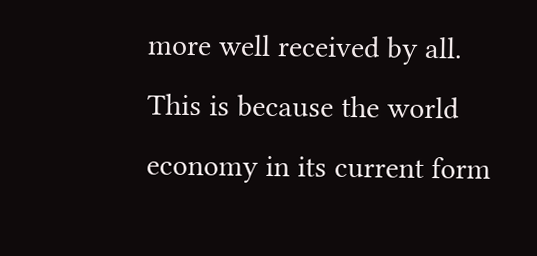more well received by all. This is because the world economy in its current form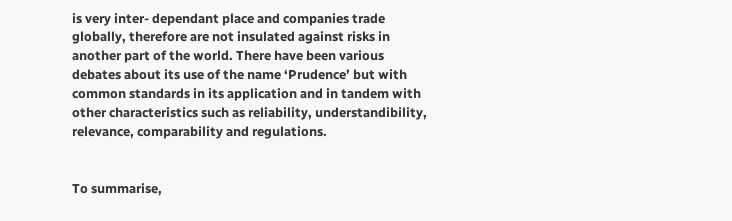is very inter- dependant place and companies trade globally, therefore are not insulated against risks in another part of the world. There have been various debates about its use of the name ‘Prudence’ but with common standards in its application and in tandem with other characteristics such as reliability, understandibility, relevance, comparability and regulations.


To summarise,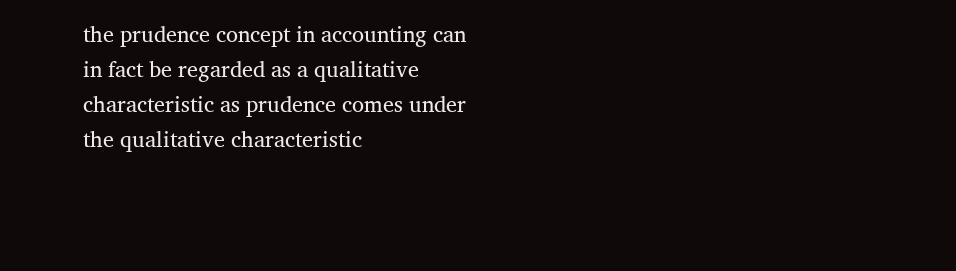the prudence concept in accounting can in fact be regarded as a qualitative characteristic as prudence comes under the qualitative characteristic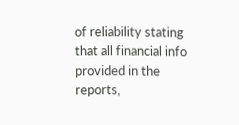of reliability stating that all financial info provided in the reports,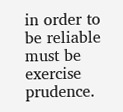in order to be reliable must be exercise prudence.